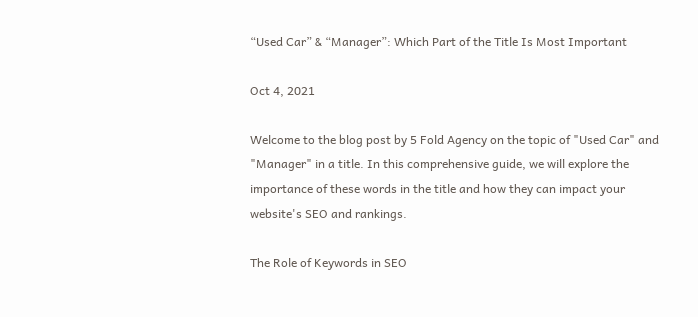“Used Car” & “Manager”: Which Part of the Title Is Most Important

Oct 4, 2021

Welcome to the blog post by 5 Fold Agency on the topic of "Used Car" and "Manager" in a title. In this comprehensive guide, we will explore the importance of these words in the title and how they can impact your website's SEO and rankings.

The Role of Keywords in SEO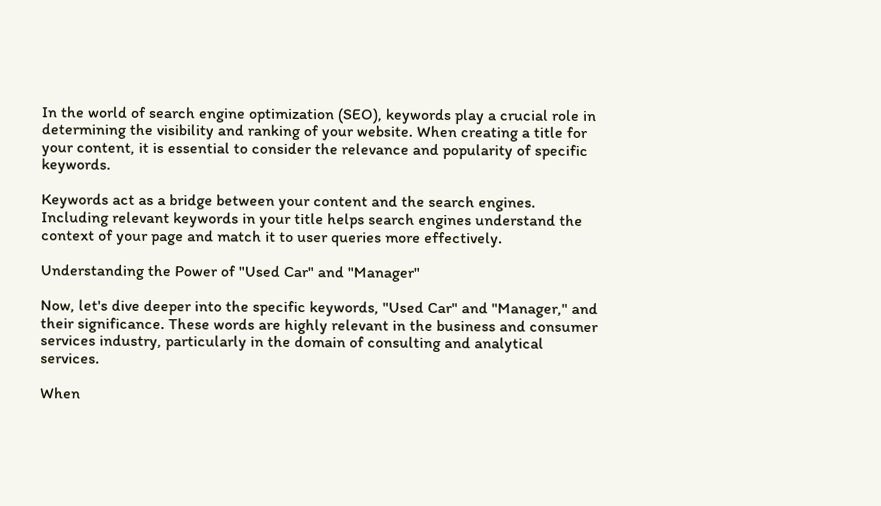In the world of search engine optimization (SEO), keywords play a crucial role in determining the visibility and ranking of your website. When creating a title for your content, it is essential to consider the relevance and popularity of specific keywords.

Keywords act as a bridge between your content and the search engines. Including relevant keywords in your title helps search engines understand the context of your page and match it to user queries more effectively.

Understanding the Power of "Used Car" and "Manager"

Now, let's dive deeper into the specific keywords, "Used Car" and "Manager," and their significance. These words are highly relevant in the business and consumer services industry, particularly in the domain of consulting and analytical services.

When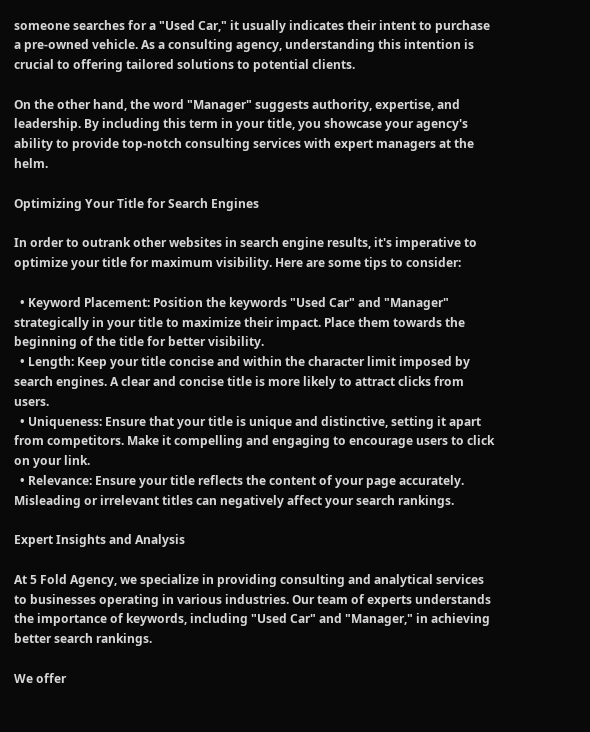someone searches for a "Used Car," it usually indicates their intent to purchase a pre-owned vehicle. As a consulting agency, understanding this intention is crucial to offering tailored solutions to potential clients.

On the other hand, the word "Manager" suggests authority, expertise, and leadership. By including this term in your title, you showcase your agency's ability to provide top-notch consulting services with expert managers at the helm.

Optimizing Your Title for Search Engines

In order to outrank other websites in search engine results, it's imperative to optimize your title for maximum visibility. Here are some tips to consider:

  • Keyword Placement: Position the keywords "Used Car" and "Manager" strategically in your title to maximize their impact. Place them towards the beginning of the title for better visibility.
  • Length: Keep your title concise and within the character limit imposed by search engines. A clear and concise title is more likely to attract clicks from users.
  • Uniqueness: Ensure that your title is unique and distinctive, setting it apart from competitors. Make it compelling and engaging to encourage users to click on your link.
  • Relevance: Ensure your title reflects the content of your page accurately. Misleading or irrelevant titles can negatively affect your search rankings.

Expert Insights and Analysis

At 5 Fold Agency, we specialize in providing consulting and analytical services to businesses operating in various industries. Our team of experts understands the importance of keywords, including "Used Car" and "Manager," in achieving better search rankings.

We offer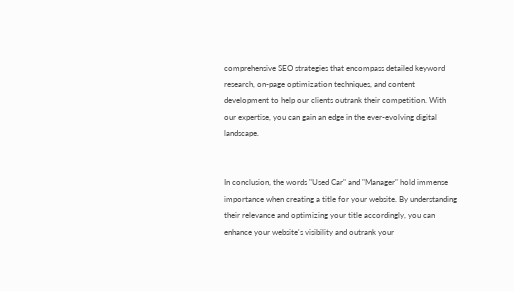comprehensive SEO strategies that encompass detailed keyword research, on-page optimization techniques, and content development to help our clients outrank their competition. With our expertise, you can gain an edge in the ever-evolving digital landscape.


In conclusion, the words "Used Car" and "Manager" hold immense importance when creating a title for your website. By understanding their relevance and optimizing your title accordingly, you can enhance your website's visibility and outrank your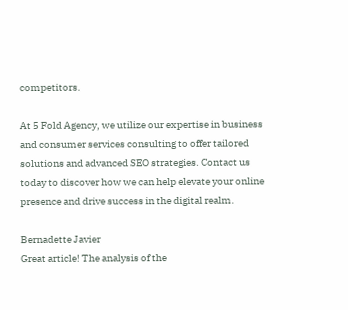competitors.

At 5 Fold Agency, we utilize our expertise in business and consumer services consulting to offer tailored solutions and advanced SEO strategies. Contact us today to discover how we can help elevate your online presence and drive success in the digital realm.

Bernadette Javier
Great article! The analysis of the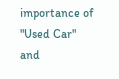importance of "Used Car" and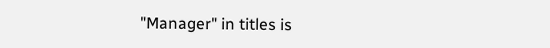"Manager" in titles is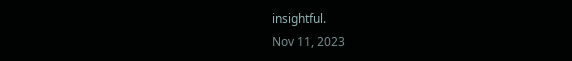insightful.
Nov 11, 2023